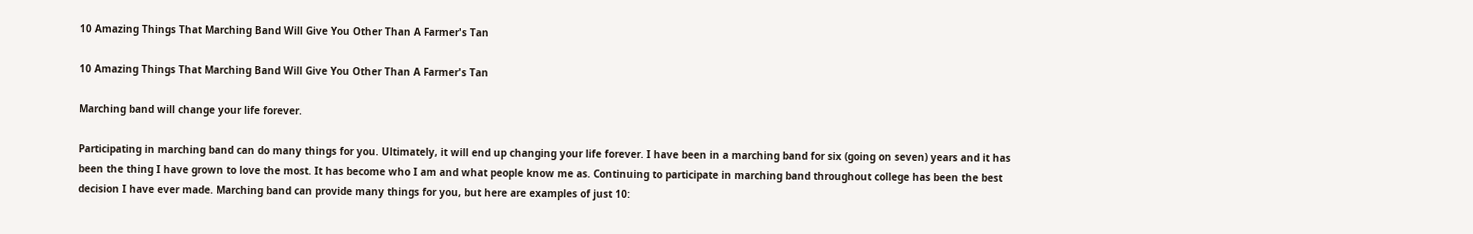10 Amazing Things That Marching Band Will Give You Other Than A Farmer's Tan

10 Amazing Things That Marching Band Will Give You Other Than A Farmer's Tan

Marching band will change your life forever.

Participating in marching band can do many things for you. Ultimately, it will end up changing your life forever. I have been in a marching band for six (going on seven) years and it has been the thing I have grown to love the most. It has become who I am and what people know me as. Continuing to participate in marching band throughout college has been the best decision I have ever made. Marching band can provide many things for you, but here are examples of just 10: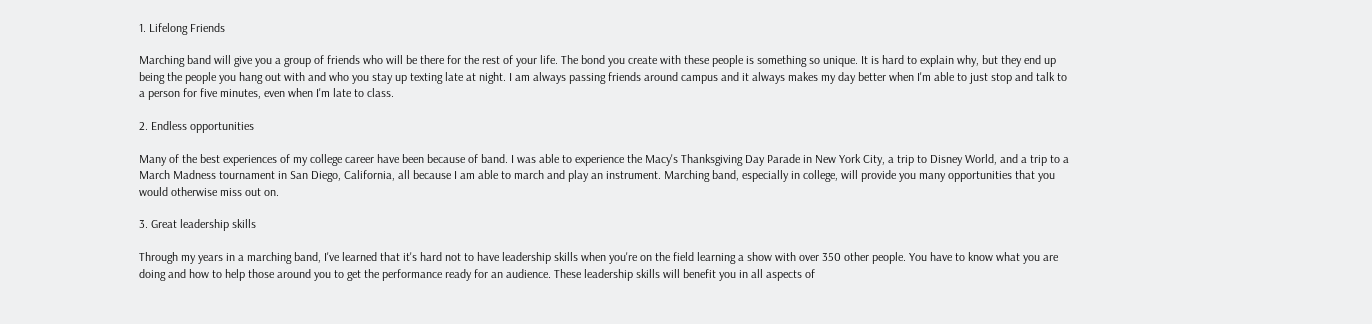1. Lifelong Friends

Marching band will give you a group of friends who will be there for the rest of your life. The bond you create with these people is something so unique. It is hard to explain why, but they end up being the people you hang out with and who you stay up texting late at night. I am always passing friends around campus and it always makes my day better when I'm able to just stop and talk to a person for five minutes, even when I'm late to class.

2. Endless opportunities

Many of the best experiences of my college career have been because of band. I was able to experience the Macy's Thanksgiving Day Parade in New York City, a trip to Disney World, and a trip to a March Madness tournament in San Diego, California, all because I am able to march and play an instrument. Marching band, especially in college, will provide you many opportunities that you would otherwise miss out on.

3. Great leadership skills

Through my years in a marching band, I've learned that it's hard not to have leadership skills when you're on the field learning a show with over 350 other people. You have to know what you are doing and how to help those around you to get the performance ready for an audience. These leadership skills will benefit you in all aspects of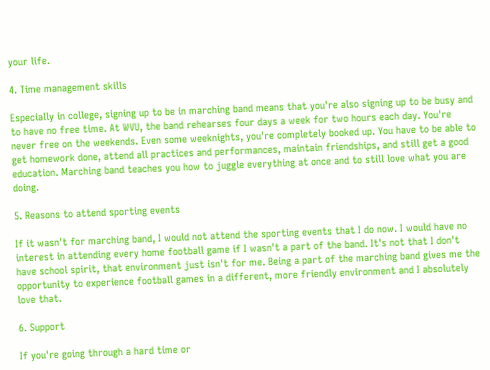your life.

4. Time management skills

Especially in college, signing up to be in marching band means that you're also signing up to be busy and to have no free time. At WVU, the band rehearses four days a week for two hours each day. You're never free on the weekends. Even some weeknights, you're completely booked up. You have to be able to get homework done, attend all practices and performances, maintain friendships, and still get a good education. Marching band teaches you how to juggle everything at once and to still love what you are doing.

5. Reasons to attend sporting events

If it wasn't for marching band, I would not attend the sporting events that I do now. I would have no interest in attending every home football game if I wasn't a part of the band. It's not that I don't have school spirit, that environment just isn't for me. Being a part of the marching band gives me the opportunity to experience football games in a different, more friendly environment and I absolutely love that.

6. Support

If you're going through a hard time or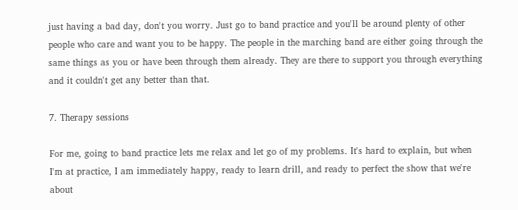just having a bad day, don't you worry. Just go to band practice and you'll be around plenty of other people who care and want you to be happy. The people in the marching band are either going through the same things as you or have been through them already. They are there to support you through everything and it couldn't get any better than that.

7. Therapy sessions

For me, going to band practice lets me relax and let go of my problems. It's hard to explain, but when I'm at practice, I am immediately happy, ready to learn drill, and ready to perfect the show that we're about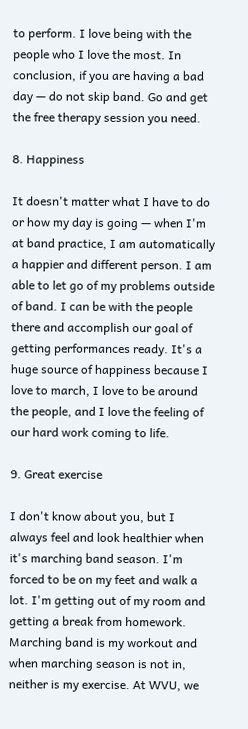to perform. I love being with the people who I love the most. In conclusion, if you are having a bad day — do not skip band. Go and get the free therapy session you need.

8. Happiness

It doesn't matter what I have to do or how my day is going — when I'm at band practice, I am automatically a happier and different person. I am able to let go of my problems outside of band. I can be with the people there and accomplish our goal of getting performances ready. It's a huge source of happiness because I love to march, I love to be around the people, and I love the feeling of our hard work coming to life.

9. Great exercise

I don't know about you, but I always feel and look healthier when it's marching band season. I'm forced to be on my feet and walk a lot. I'm getting out of my room and getting a break from homework. Marching band is my workout and when marching season is not in, neither is my exercise. At WVU, we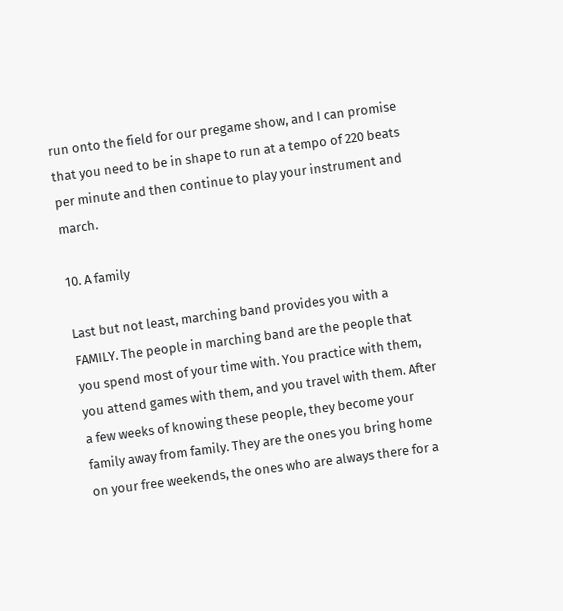run onto the field for our pregame show, and I can promise that you need to be in shape to run at a tempo of 220 beats per minute and then continue to play your instrument and march.

10. A family

Last but not least, marching band provides you with a FAMILY. The people in marching band are the people that you spend most of your time with. You practice with them, you attend games with them, and you travel with them. After a few weeks of knowing these people, they become your family away from family. They are the ones you bring home on your free weekends, the ones who are always there for a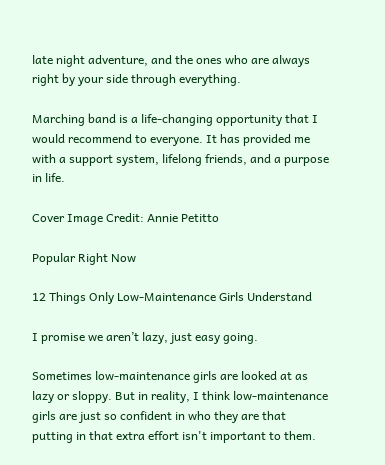late night adventure, and the ones who are always right by your side through everything.

Marching band is a life-changing opportunity that I would recommend to everyone. It has provided me with a support system, lifelong friends, and a purpose in life.

Cover Image Credit: Annie Petitto

Popular Right Now

12 Things Only Low-Maintenance Girls Understand

I promise we aren’t lazy, just easy going.

Sometimes low-maintenance girls are looked at as lazy or sloppy. But in reality, I think low-maintenance girls are just so confident in who they are that putting in that extra effort isn't important to them.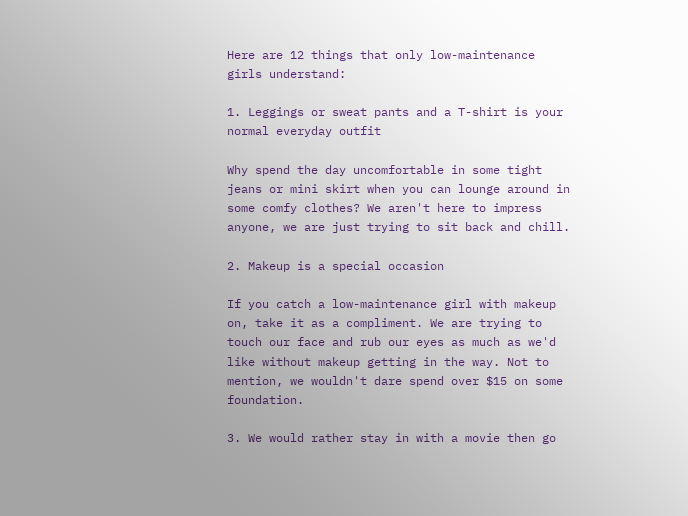Here are 12 things that only low-maintenance girls understand:

1. Leggings or sweat pants and a T-shirt is your normal everyday outfit

Why spend the day uncomfortable in some tight jeans or mini skirt when you can lounge around in some comfy clothes? We aren't here to impress anyone, we are just trying to sit back and chill.

2. Makeup is a special occasion

If you catch a low-maintenance girl with makeup on, take it as a compliment. We are trying to touch our face and rub our eyes as much as we'd like without makeup getting in the way. Not to mention, we wouldn't dare spend over $15 on some foundation.

3. We would rather stay in with a movie then go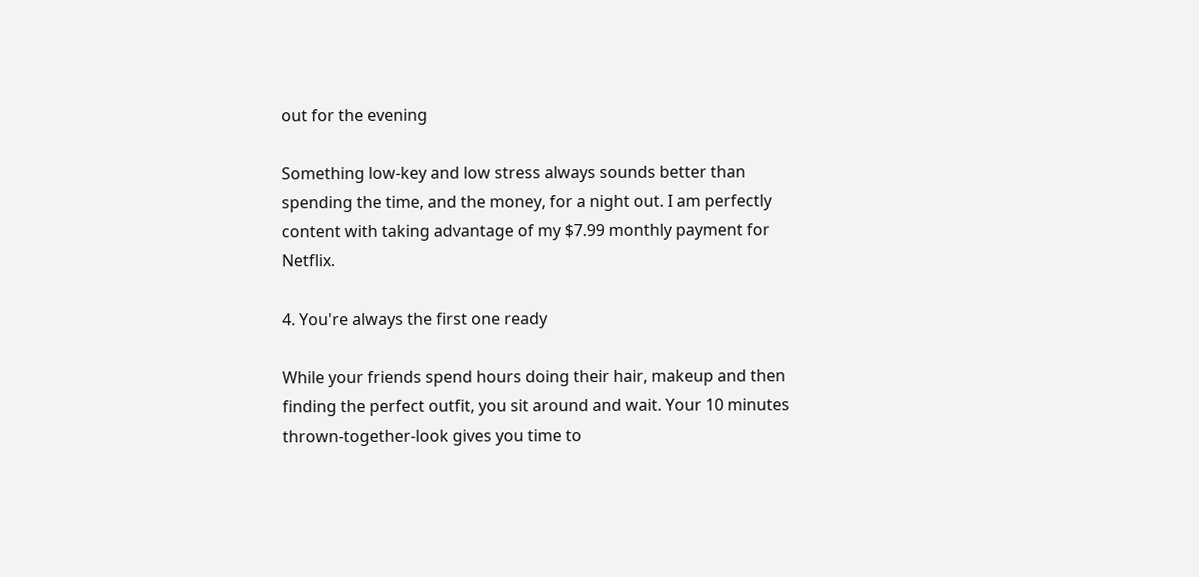out for the evening

Something low-key and low stress always sounds better than spending the time, and the money, for a night out. I am perfectly content with taking advantage of my $7.99 monthly payment for Netflix.

4. You're always the first one ready

While your friends spend hours doing their hair, makeup and then finding the perfect outfit, you sit around and wait. Your 10 minutes thrown-together-look gives you time to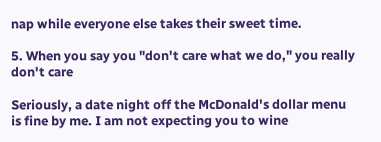nap while everyone else takes their sweet time.

5. When you say you "don't care what we do," you really don't care

Seriously, a date night off the McDonald's dollar menu is fine by me. I am not expecting you to wine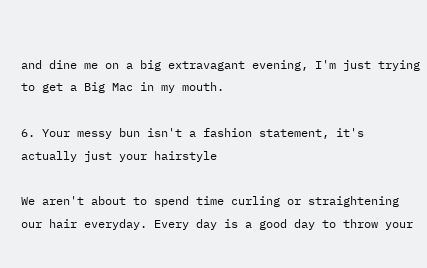and dine me on a big extravagant evening, I'm just trying to get a Big Mac in my mouth.

6. Your messy bun isn't a fashion statement, it's actually just your hairstyle

We aren't about to spend time curling or straightening our hair everyday. Every day is a good day to throw your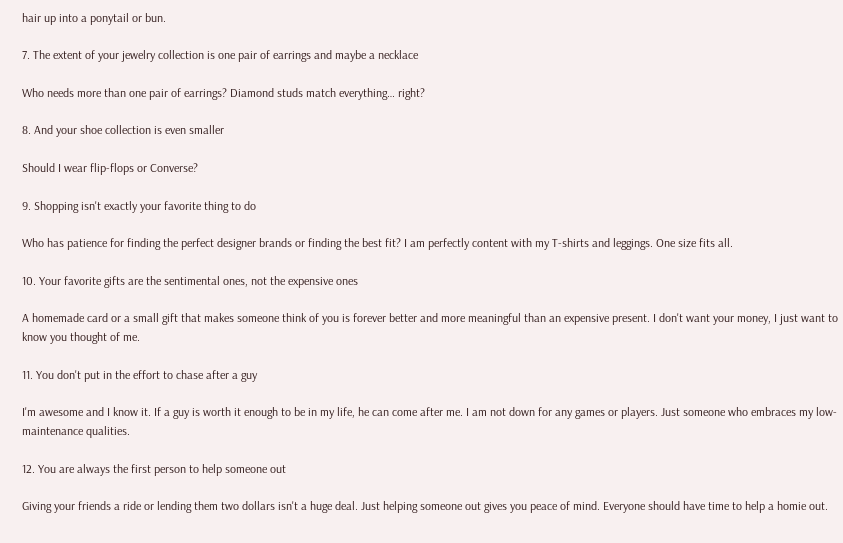hair up into a ponytail or bun.

7. The extent of your jewelry collection is one pair of earrings and maybe a necklace

Who needs more than one pair of earrings? Diamond studs match everything… right?

8. And your shoe collection is even smaller

Should I wear flip-flops or Converse?

9. Shopping isn't exactly your favorite thing to do

Who has patience for finding the perfect designer brands or finding the best fit? I am perfectly content with my T-shirts and leggings. One size fits all.

10. Your favorite gifts are the sentimental ones, not the expensive ones

A homemade card or a small gift that makes someone think of you is forever better and more meaningful than an expensive present. I don't want your money, I just want to know you thought of me.

11. You don't put in the effort to chase after a guy

I'm awesome and I know it. If a guy is worth it enough to be in my life, he can come after me. I am not down for any games or players. Just someone who embraces my low-maintenance qualities.

12. You are always the first person to help someone out

Giving your friends a ride or lending them two dollars isn't a huge deal. Just helping someone out gives you peace of mind. Everyone should have time to help a homie out.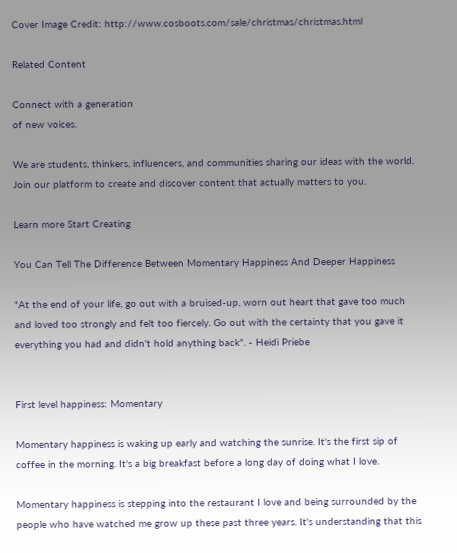Cover Image Credit: http://www.cosboots.com/sale/christmas/christmas.html

Related Content

Connect with a generation
of new voices.

We are students, thinkers, influencers, and communities sharing our ideas with the world. Join our platform to create and discover content that actually matters to you.

Learn more Start Creating

You Can Tell The Difference Between Momentary Happiness And Deeper Happiness

"At the end of your life, go out with a bruised-up, worn out heart that gave too much and loved too strongly and felt too fiercely. Go out with the certainty that you gave it everything you had and didn't hold anything back". - Heidi Priebe


First level happiness: Momentary

Momentary happiness is waking up early and watching the sunrise. It's the first sip of coffee in the morning. It's a big breakfast before a long day of doing what I love.

Momentary happiness is stepping into the restaurant I love and being surrounded by the people who have watched me grow up these past three years. It's understanding that this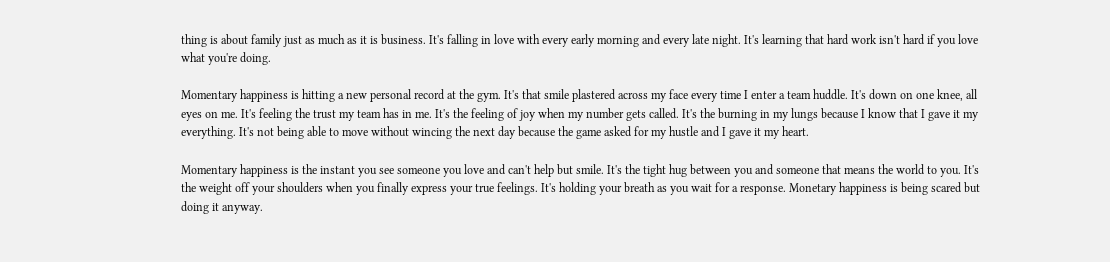thing is about family just as much as it is business. It's falling in love with every early morning and every late night. It's learning that hard work isn't hard if you love what you're doing.

Momentary happiness is hitting a new personal record at the gym. It's that smile plastered across my face every time I enter a team huddle. It's down on one knee, all eyes on me. It's feeling the trust my team has in me. It's the feeling of joy when my number gets called. It's the burning in my lungs because I know that I gave it my everything. It's not being able to move without wincing the next day because the game asked for my hustle and I gave it my heart.

Momentary happiness is the instant you see someone you love and can't help but smile. It's the tight hug between you and someone that means the world to you. It's the weight off your shoulders when you finally express your true feelings. It's holding your breath as you wait for a response. Monetary happiness is being scared but doing it anyway.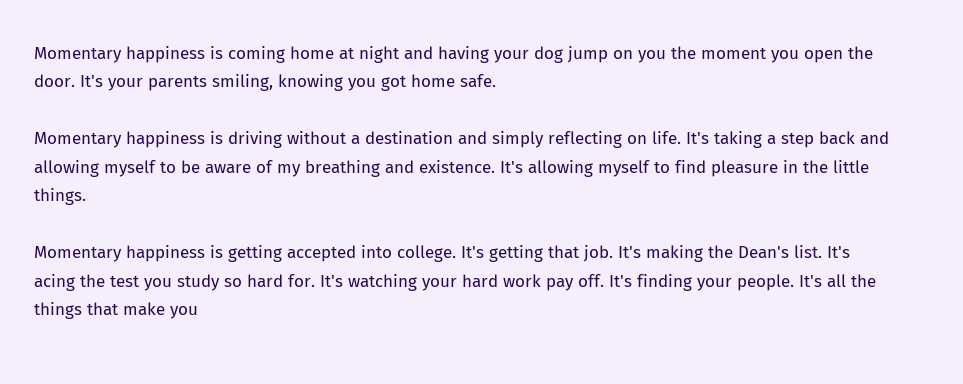Momentary happiness is coming home at night and having your dog jump on you the moment you open the door. It's your parents smiling, knowing you got home safe.

Momentary happiness is driving without a destination and simply reflecting on life. It's taking a step back and allowing myself to be aware of my breathing and existence. It's allowing myself to find pleasure in the little things.

Momentary happiness is getting accepted into college. It's getting that job. It's making the Dean's list. It's acing the test you study so hard for. It's watching your hard work pay off. It's finding your people. It's all the things that make you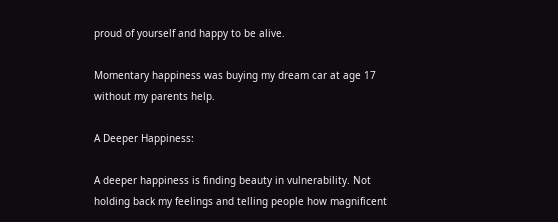proud of yourself and happy to be alive.

Momentary happiness was buying my dream car at age 17 without my parents help.

A Deeper Happiness:

A deeper happiness is finding beauty in vulnerability. Not holding back my feelings and telling people how magnificent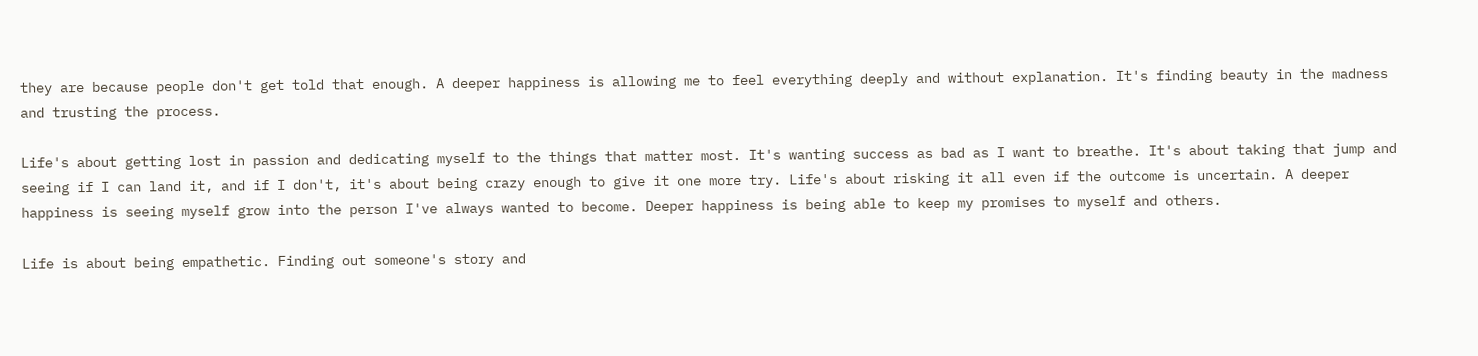they are because people don't get told that enough. A deeper happiness is allowing me to feel everything deeply and without explanation. It's finding beauty in the madness and trusting the process.

Life's about getting lost in passion and dedicating myself to the things that matter most. It's wanting success as bad as I want to breathe. It's about taking that jump and seeing if I can land it, and if I don't, it's about being crazy enough to give it one more try. Life's about risking it all even if the outcome is uncertain. A deeper happiness is seeing myself grow into the person I've always wanted to become. Deeper happiness is being able to keep my promises to myself and others.

Life is about being empathetic. Finding out someone's story and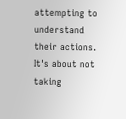attempting to understand their actions. It's about not taking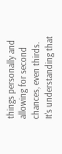things personally and allowing for second chances, even thirds. It's understanding that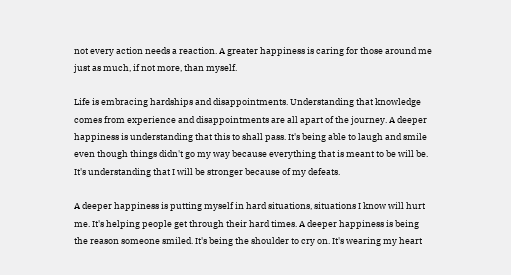not every action needs a reaction. A greater happiness is caring for those around me just as much, if not more, than myself.

Life is embracing hardships and disappointments. Understanding that knowledge comes from experience and disappointments are all apart of the journey. A deeper happiness is understanding that this to shall pass. It's being able to laugh and smile even though things didn't go my way because everything that is meant to be will be. It's understanding that I will be stronger because of my defeats.

A deeper happiness is putting myself in hard situations, situations I know will hurt me. It's helping people get through their hard times. A deeper happiness is being the reason someone smiled. It's being the shoulder to cry on. It's wearing my heart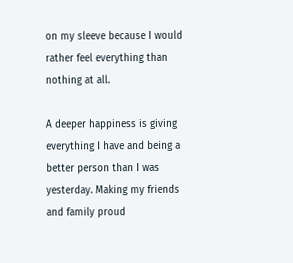on my sleeve because I would rather feel everything than nothing at all.

A deeper happiness is giving everything I have and being a better person than I was yesterday. Making my friends and family proud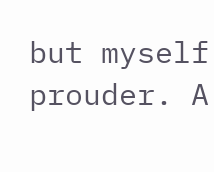but myself prouder. A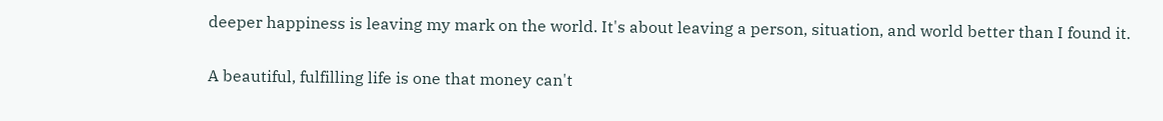deeper happiness is leaving my mark on the world. It's about leaving a person, situation, and world better than I found it.

A beautiful, fulfilling life is one that money can't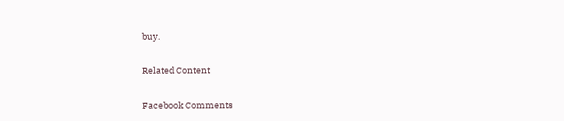buy.

Related Content

Facebook Comments